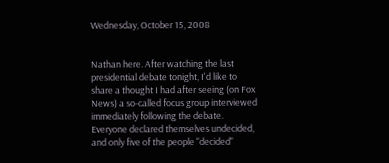Wednesday, October 15, 2008


Nathan here. After watching the last presidential debate tonight, I'd like to share a thought I had after seeing (on Fox News) a so-called focus group interviewed immediately following the debate. Everyone declared themselves undecided, and only five of the people "decided"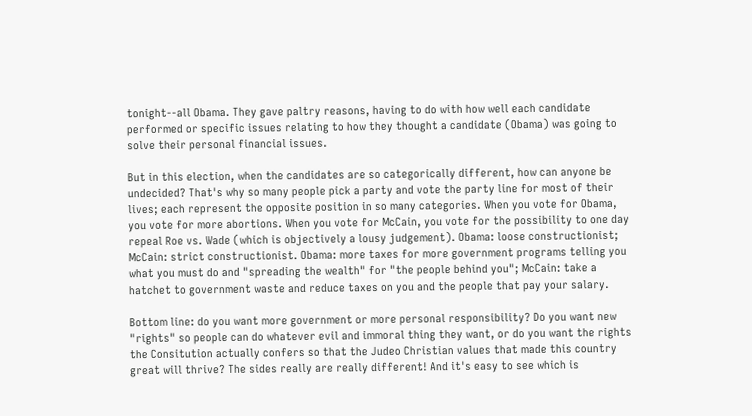tonight--all Obama. They gave paltry reasons, having to do with how well each candidate performed or specific issues relating to how they thought a candidate (Obama) was going to solve their personal financial issues.

But in this election, when the candidates are so categorically different, how can anyone be undecided? That's why so many people pick a party and vote the party line for most of their lives; each represent the opposite position in so many categories. When you vote for Obama, you vote for more abortions. When you vote for McCain, you vote for the possibility to one day repeal Roe vs. Wade (which is objectively a lousy judgement). Obama: loose constructionist; McCain: strict constructionist. Obama: more taxes for more government programs telling you what you must do and "spreading the wealth" for "the people behind you"; McCain: take a hatchet to government waste and reduce taxes on you and the people that pay your salary.

Bottom line: do you want more government or more personal responsibility? Do you want new "rights" so people can do whatever evil and immoral thing they want, or do you want the rights the Consitution actually confers so that the Judeo Christian values that made this country great will thrive? The sides really are really different! And it's easy to see which is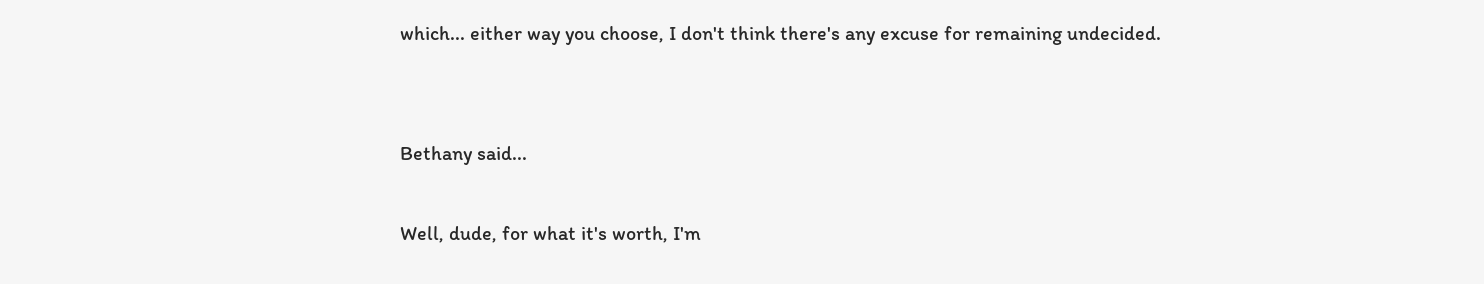which... either way you choose, I don't think there's any excuse for remaining undecided.


Bethany said...

Well, dude, for what it's worth, I'm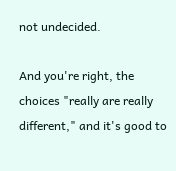not undecided.

And you're right, the choices "really are really different," and it's good to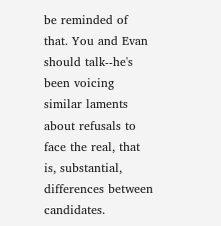be reminded of that. You and Evan should talk--he's been voicing similar laments about refusals to face the real, that is, substantial, differences between candidates.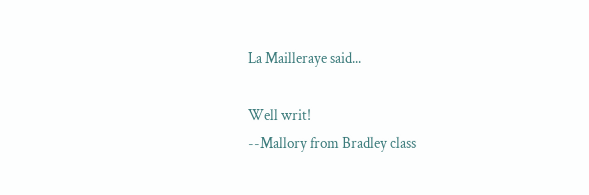La Mailleraye said...

Well writ!
--Mallory from Bradley class